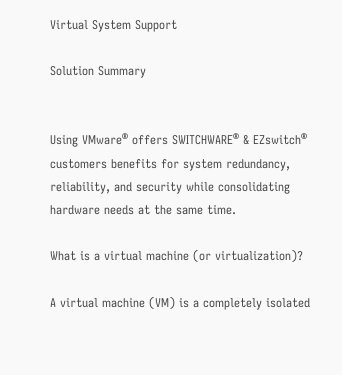Virtual System Support

Solution Summary


Using VMware® offers SWITCHWARE® & EZswitch® customers benefits for system redundancy, reliability, and security while consolidating hardware needs at the same time.

What is a virtual machine (or virtualization)?

A virtual machine (VM) is a completely isolated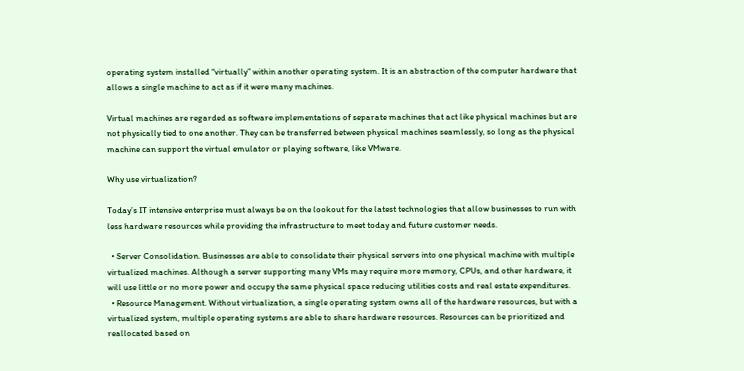operating system installed “virtually” within another operating system. It is an abstraction of the computer hardware that allows a single machine to act as if it were many machines.

Virtual machines are regarded as software implementations of separate machines that act like physical machines but are not physically tied to one another. They can be transferred between physical machines seamlessly, so long as the physical machine can support the virtual emulator or playing software, like VMware.

Why use virtualization?

Today’s IT intensive enterprise must always be on the lookout for the latest technologies that allow businesses to run with less hardware resources while providing the infrastructure to meet today and future customer needs.

  • Server Consolidation. Businesses are able to consolidate their physical servers into one physical machine with multiple virtualized machines. Although a server supporting many VMs may require more memory, CPUs, and other hardware, it will use little or no more power and occupy the same physical space reducing utilities costs and real estate expenditures.
  • Resource Management. Without virtualization, a single operating system owns all of the hardware resources, but with a virtualized system, multiple operating systems are able to share hardware resources. Resources can be prioritized and reallocated based on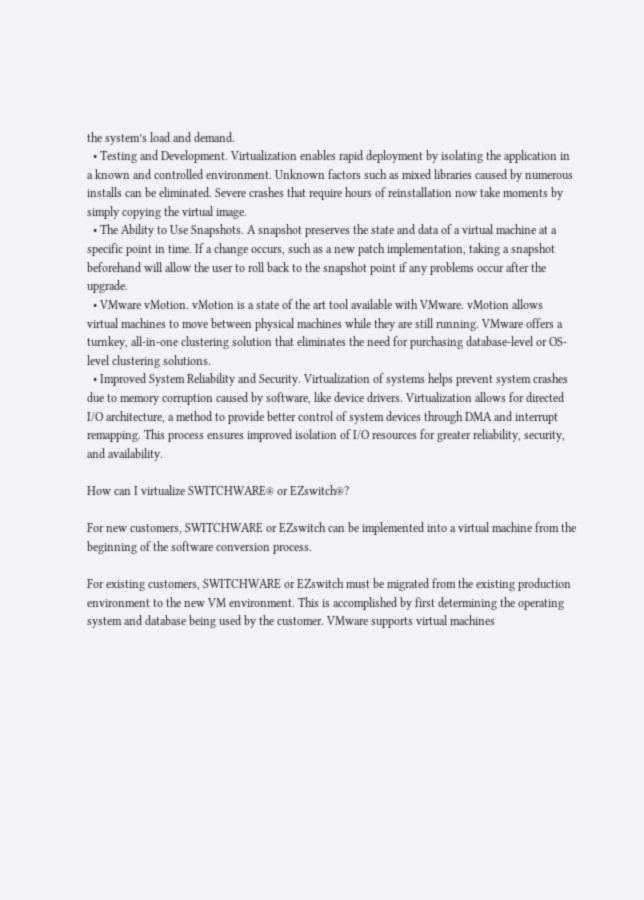the system’s load and demand.
  • Testing and Development. Virtualization enables rapid deployment by isolating the application in a known and controlled environment. Unknown factors such as mixed libraries caused by numerous installs can be eliminated. Severe crashes that require hours of reinstallation now take moments by simply copying the virtual image.
  • The Ability to Use Snapshots. A snapshot preserves the state and data of a virtual machine at a specific point in time. If a change occurs, such as a new patch implementation, taking a snapshot beforehand will allow the user to roll back to the snapshot point if any problems occur after the upgrade.
  • VMware vMotion. vMotion is a state of the art tool available with VMware. vMotion allows virtual machines to move between physical machines while they are still running. VMware offers a turnkey, all-in-one clustering solution that eliminates the need for purchasing database-level or OS-level clustering solutions.
  • Improved System Reliability and Security. Virtualization of systems helps prevent system crashes due to memory corruption caused by software, like device drivers. Virtualization allows for directed I/O architecture, a method to provide better control of system devices through DMA and interrupt remapping. This process ensures improved isolation of I/O resources for greater reliability, security, and availability.

How can I virtualize SWITCHWARE® or EZswitch®?

For new customers, SWITCHWARE or EZswitch can be implemented into a virtual machine from the beginning of the software conversion process.

For existing customers, SWITCHWARE or EZswitch must be migrated from the existing production environment to the new VM environment. This is accomplished by first determining the operating system and database being used by the customer. VMware supports virtual machines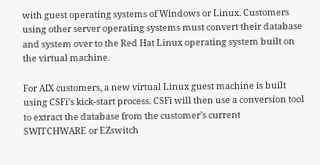with guest operating systems of Windows or Linux. Customers using other server operating systems must convert their database and system over to the Red Hat Linux operating system built on the virtual machine.

For AIX customers, a new virtual Linux guest machine is built using CSFi’s kick-start process. CSFi will then use a conversion tool to extract the database from the customer’s current SWITCHWARE or EZswitch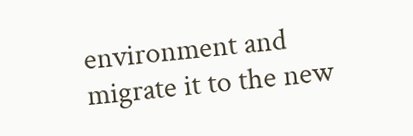environment and migrate it to the new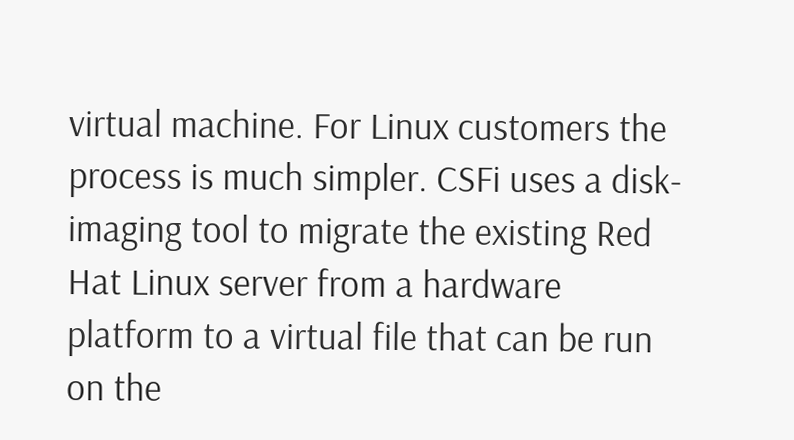virtual machine. For Linux customers the process is much simpler. CSFi uses a disk-imaging tool to migrate the existing Red Hat Linux server from a hardware platform to a virtual file that can be run on the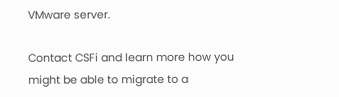VMware server.

Contact CSFi and learn more how you might be able to migrate to a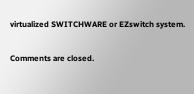virtualized SWITCHWARE or EZswitch system.

Comments are closed.